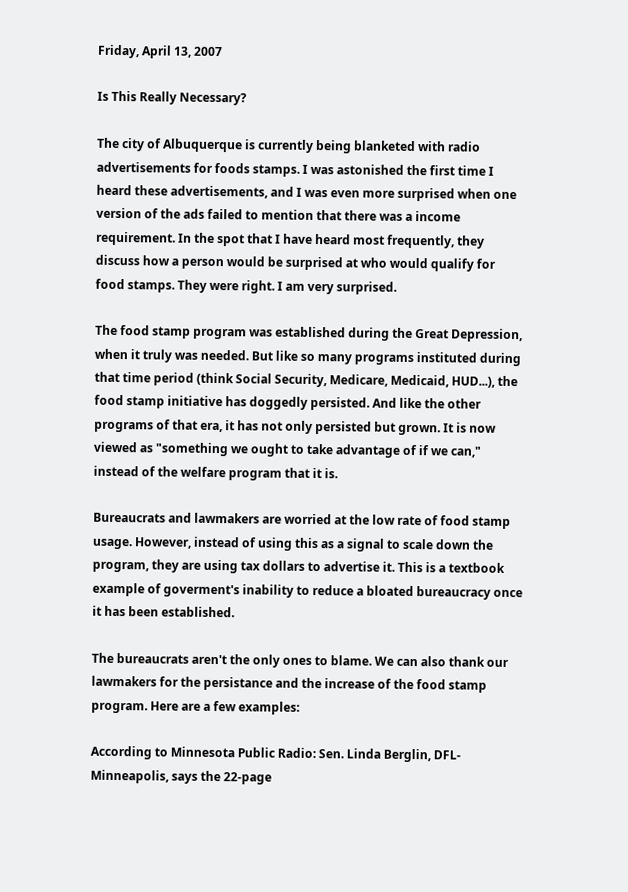Friday, April 13, 2007

Is This Really Necessary?

The city of Albuquerque is currently being blanketed with radio advertisements for foods stamps. I was astonished the first time I heard these advertisements, and I was even more surprised when one version of the ads failed to mention that there was a income requirement. In the spot that I have heard most frequently, they discuss how a person would be surprised at who would qualify for food stamps. They were right. I am very surprised.

The food stamp program was established during the Great Depression, when it truly was needed. But like so many programs instituted during that time period (think Social Security, Medicare, Medicaid, HUD...), the food stamp initiative has doggedly persisted. And like the other programs of that era, it has not only persisted but grown. It is now viewed as "something we ought to take advantage of if we can," instead of the welfare program that it is.

Bureaucrats and lawmakers are worried at the low rate of food stamp usage. However, instead of using this as a signal to scale down the program, they are using tax dollars to advertise it. This is a textbook example of goverment's inability to reduce a bloated bureaucracy once it has been established.

The bureaucrats aren't the only ones to blame. We can also thank our lawmakers for the persistance and the increase of the food stamp program. Here are a few examples:

According to Minnesota Public Radio: Sen. Linda Berglin, DFL-Minneapolis, says the 22-page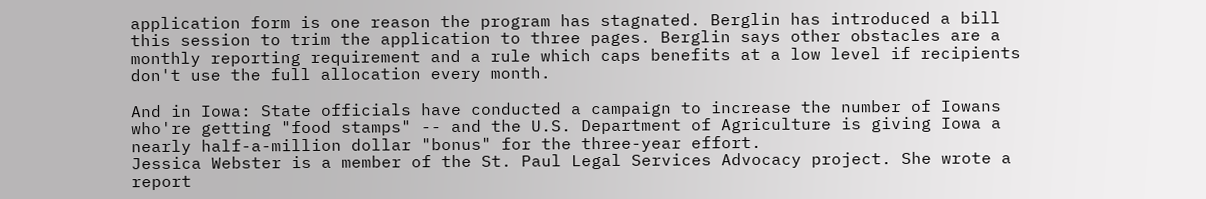application form is one reason the program has stagnated. Berglin has introduced a bill this session to trim the application to three pages. Berglin says other obstacles are a monthly reporting requirement and a rule which caps benefits at a low level if recipients don't use the full allocation every month.

And in Iowa: State officials have conducted a campaign to increase the number of Iowans who're getting "food stamps" -- and the U.S. Department of Agriculture is giving Iowa a nearly half-a-million dollar "bonus" for the three-year effort.
Jessica Webster is a member of the St. Paul Legal Services Advocacy project. She wrote a report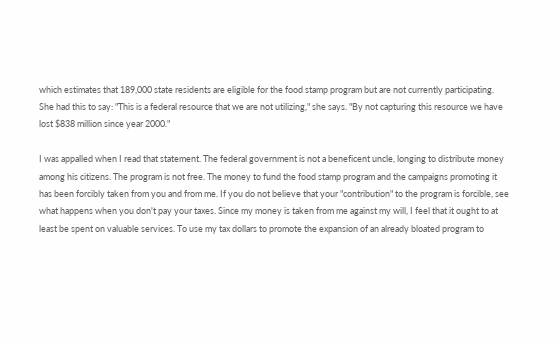which estimates that 189,000 state residents are eligible for the food stamp program but are not currently participating. She had this to say: "This is a federal resource that we are not utilizing," she says. "By not capturing this resource we have lost $838 million since year 2000."

I was appalled when I read that statement. The federal government is not a beneficent uncle, longing to distribute money among his citizens. The program is not free. The money to fund the food stamp program and the campaigns promoting it has been forcibly taken from you and from me. If you do not believe that your "contribution" to the program is forcible, see what happens when you don't pay your taxes. Since my money is taken from me against my will, I feel that it ought to at least be spent on valuable services. To use my tax dollars to promote the expansion of an already bloated program to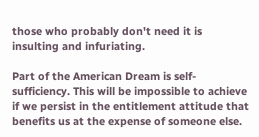those who probably don't need it is insulting and infuriating.

Part of the American Dream is self-sufficiency. This will be impossible to achieve if we persist in the entitlement attitude that benefits us at the expense of someone else.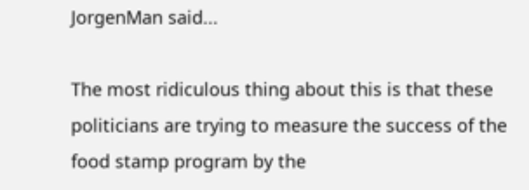JorgenMan said...

The most ridiculous thing about this is that these politicians are trying to measure the success of the food stamp program by the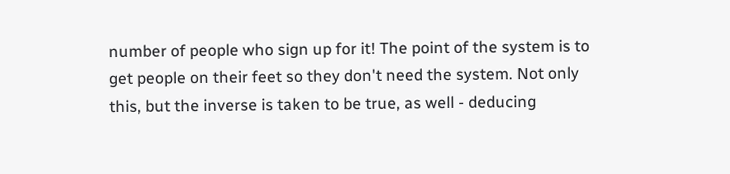number of people who sign up for it! The point of the system is to get people on their feet so they don't need the system. Not only this, but the inverse is taken to be true, as well - deducing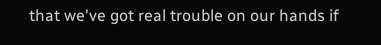that we've got real trouble on our hands if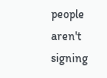people aren't signing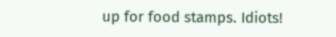up for food stamps. Idiots!